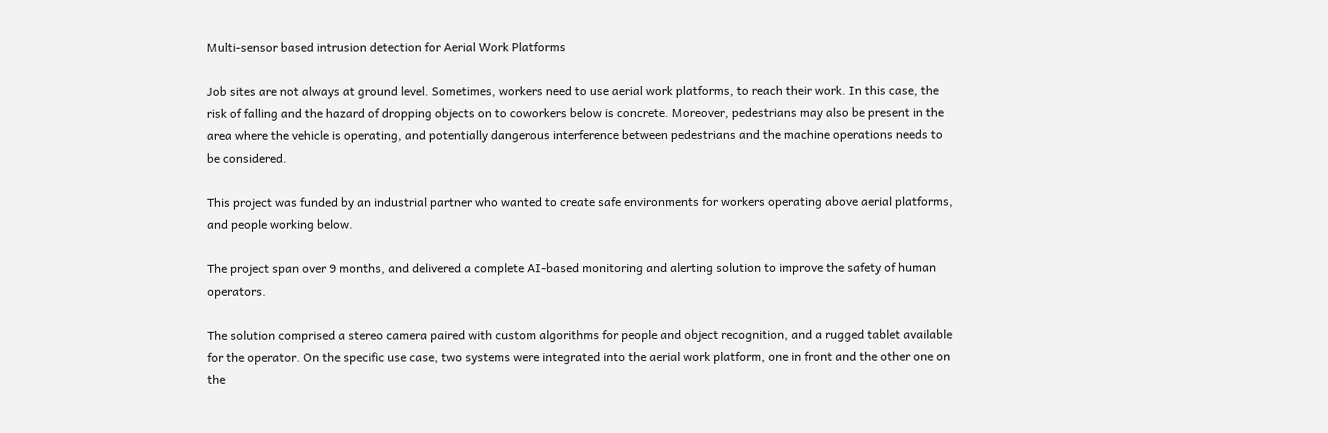Multi-sensor based intrusion detection for Aerial Work Platforms

Job sites are not always at ground level. Sometimes, workers need to use aerial work platforms, to reach their work. In this case, the risk of falling and the hazard of dropping objects on to coworkers below is concrete. Moreover, pedestrians may also be present in the area where the vehicle is operating, and potentially dangerous interference between pedestrians and the machine operations needs to be considered.

This project was funded by an industrial partner who wanted to create safe environments for workers operating above aerial platforms, and people working below.

The project span over 9 months, and delivered a complete AI-based monitoring and alerting solution to improve the safety of human operators.

The solution comprised a stereo camera paired with custom algorithms for people and object recognition, and a rugged tablet available for the operator. On the specific use case, two systems were integrated into the aerial work platform, one in front and the other one on the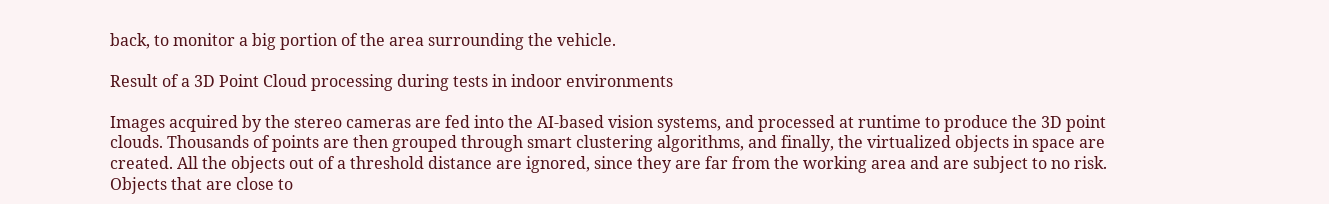back, to monitor a big portion of the area surrounding the vehicle.

Result of a 3D Point Cloud processing during tests in indoor environments

Images acquired by the stereo cameras are fed into the AI-based vision systems, and processed at runtime to produce the 3D point clouds. Thousands of points are then grouped through smart clustering algorithms, and finally, the virtualized objects in space are created. All the objects out of a threshold distance are ignored, since they are far from the working area and are subject to no risk. Objects that are close to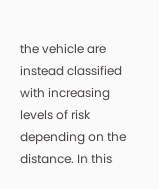the vehicle are instead classified with increasing levels of risk depending on the distance. In this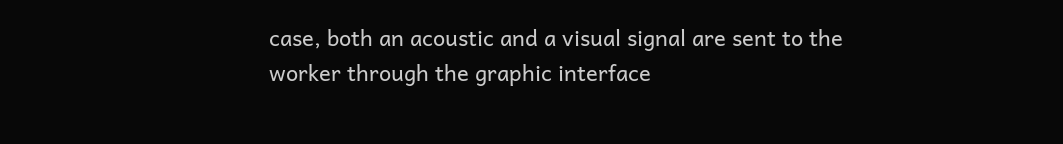case, both an acoustic and a visual signal are sent to the worker through the graphic interface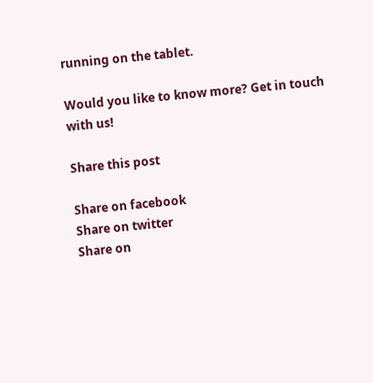running on the tablet.

Would you like to know more? Get in touch with us!

Share this post

Share on facebook
Share on twitter
Share on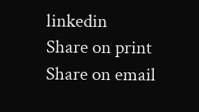linkedin
Share on print
Share on email